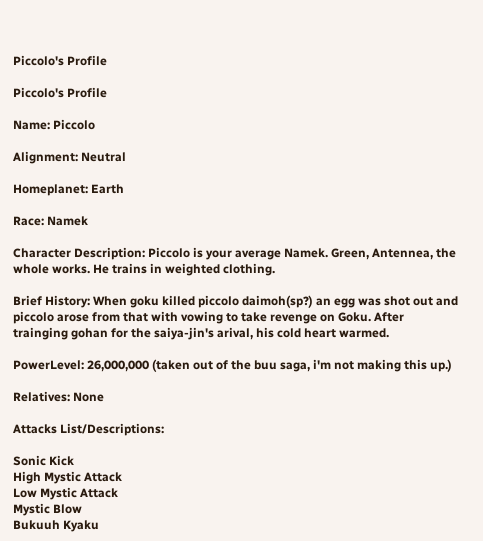Piccolo's Profile

Piccolo's Profile

Name: Piccolo

Alignment: Neutral

Homeplanet: Earth

Race: Namek

Character Description: Piccolo is your average Namek. Green, Antennea, the whole works. He trains in weighted clothing.

Brief History: When goku killed piccolo daimoh(sp?) an egg was shot out and piccolo arose from that with vowing to take revenge on Goku. After trainging gohan for the saiya-jin's arival, his cold heart warmed.

PowerLevel: 26,000,000 (taken out of the buu saga, i'm not making this up.)

Relatives: None

Attacks List/Descriptions:

Sonic Kick
High Mystic Attack
Low Mystic Attack
Mystic Blow
Bukuuh Kyaku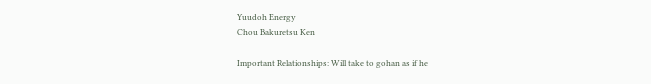Yuudoh Energy
Chou Bakuretsu Ken

Important Relationships: Will take to gohan as if he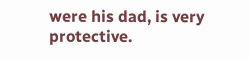were his dad, is very protective.